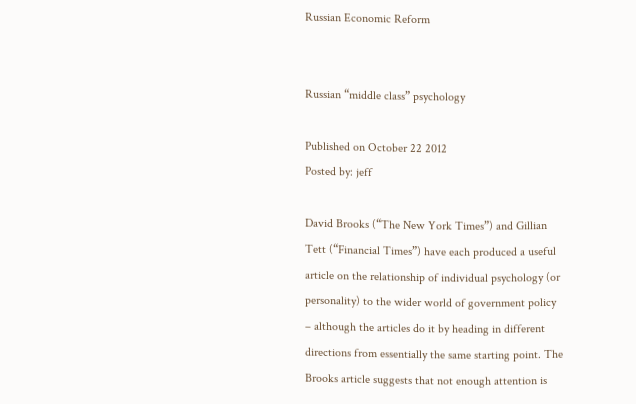Russian Economic Reform


Russian “middle class” psychology

Published on October 22 2012
Posted by: jeff

David Brooks (“The New York Times”) and Gillian Tett (“Financial Times”) have each produced a useful article on the relationship of individual psychology (or personality) to the wider world of government policy – although the articles do it by heading in different directions from essentially the same starting point. The Brooks article suggests that not enough attention is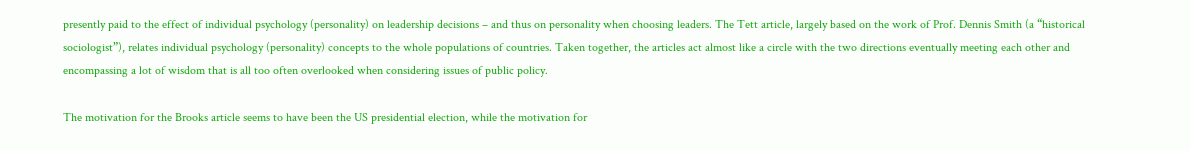presently paid to the effect of individual psychology (personality) on leadership decisions – and thus on personality when choosing leaders. The Tett article, largely based on the work of Prof. Dennis Smith (a “historical sociologist”), relates individual psychology (personality) concepts to the whole populations of countries. Taken together, the articles act almost like a circle with the two directions eventually meeting each other and encompassing a lot of wisdom that is all too often overlooked when considering issues of public policy.

The motivation for the Brooks article seems to have been the US presidential election, while the motivation for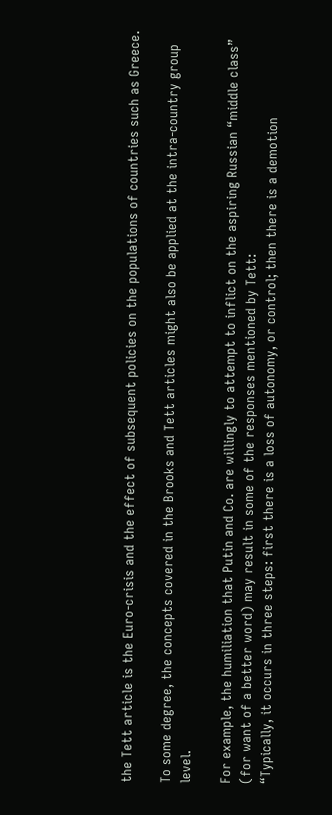the Tett article is the Euro-crisis and the effect of subsequent policies on the populations of countries such as Greece.

To some degree, the concepts covered in the Brooks and Tett articles might also be applied at the intra-country group level.

For example, the humiliation that Putin and Co. are willingly to attempt to inflict on the aspiring Russian “middle class” (for want of a better word) may result in some of the responses mentioned by Tett:
“Typically, it occurs in three steps: first there is a loss of autonomy, or control; then there is a demotion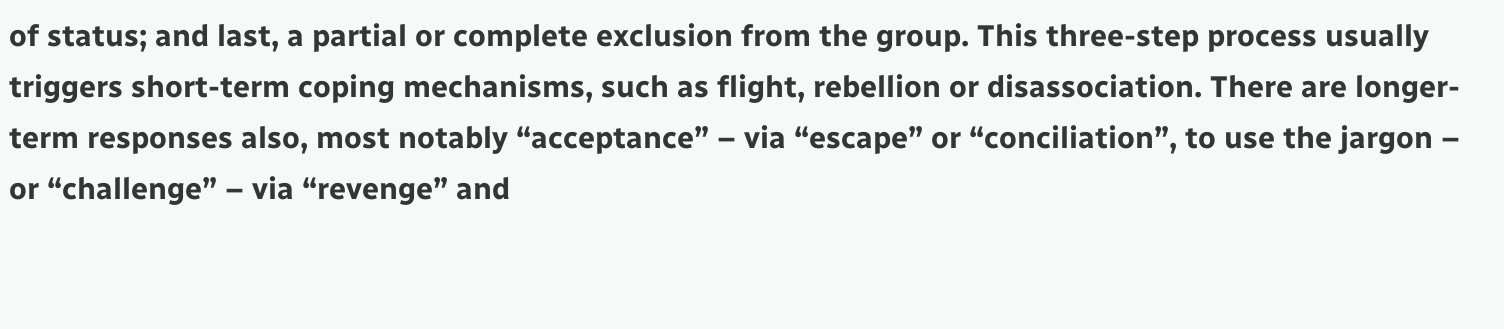of status; and last, a partial or complete exclusion from the group. This three-step process usually triggers short-term coping mechanisms, such as flight, rebellion or disassociation. There are longer-term responses also, most notably “acceptance” – via “escape” or “conciliation”, to use the jargon – or “challenge” – via “revenge” and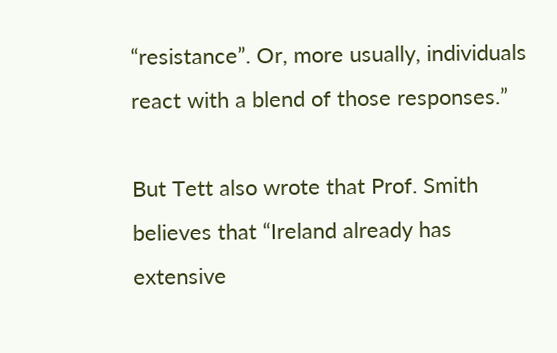“resistance”. Or, more usually, individuals react with a blend of those responses.”

But Tett also wrote that Prof. Smith believes that “Ireland already has extensive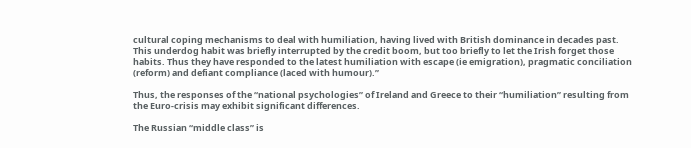cultural coping mechanisms to deal with humiliation, having lived with British dominance in decades past. This underdog habit was briefly interrupted by the credit boom, but too briefly to let the Irish forget those habits. Thus they have responded to the latest humiliation with escape (ie emigration), pragmatic conciliation (reform) and defiant compliance (laced with humour).”

Thus, the responses of the “national psychologies” of Ireland and Greece to their “humiliation” resulting from the Euro-crisis may exhibit significant differences.

The Russian “middle class” is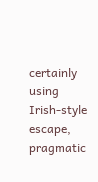certainly using Irish-style escape, pragmatic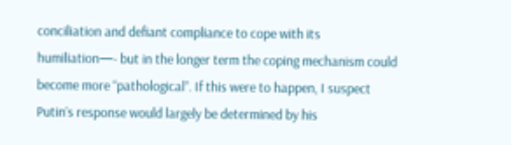conciliation and defiant compliance to cope with its humiliation—- but in the longer term the coping mechanism could become more “pathological”. If this were to happen, I suspect Putin’s response would largely be determined by his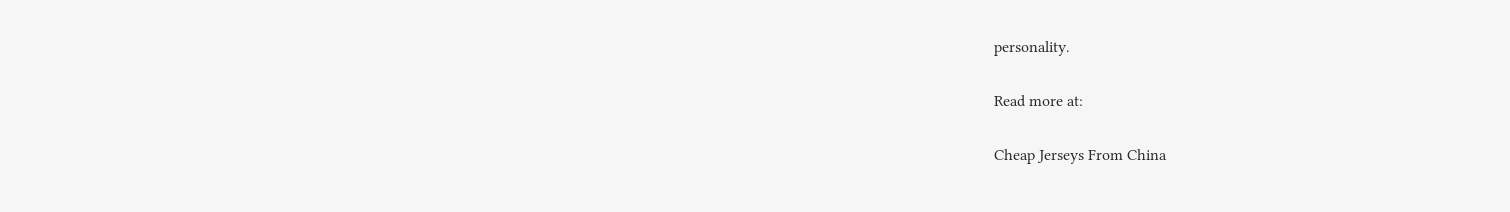personality.

Read more at:

Cheap Jerseys From China